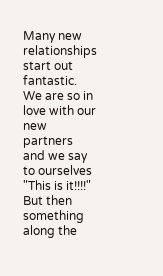Many new relationships start out fantastic. We are so in love with our new partners and we say to ourselves "This is it!!!!" But then something along the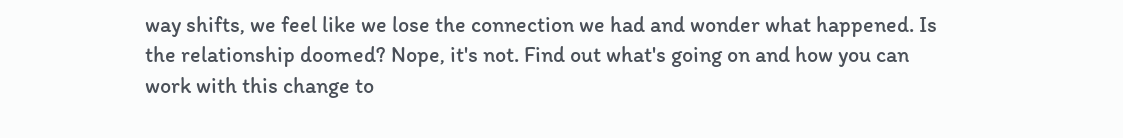way shifts, we feel like we lose the connection we had and wonder what happened. Is the relationship doomed? Nope, it's not. Find out what's going on and how you can work with this change to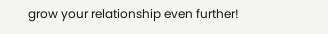grow your relationship even further!